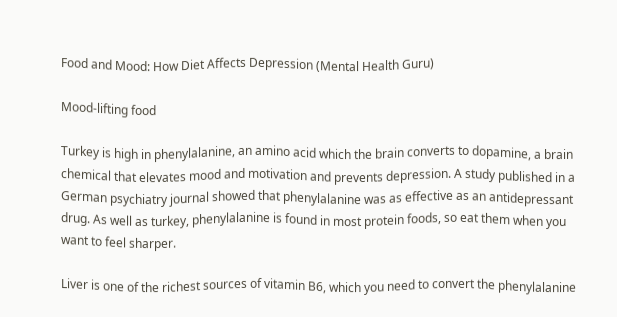Food and Mood: How Diet Affects Depression (Mental Health Guru)

Mood-lifting food

Turkey is high in phenylalanine, an amino acid which the brain converts to dopamine, a brain chemical that elevates mood and motivation and prevents depression. A study published in a German psychiatry journal showed that phenylalanine was as effective as an antidepressant drug. As well as turkey, phenylalanine is found in most protein foods, so eat them when you want to feel sharper.

Liver is one of the richest sources of vitamin B6, which you need to convert the phenylalanine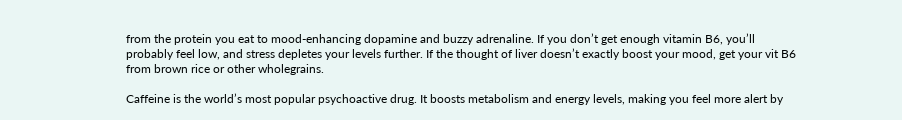from the protein you eat to mood-enhancing dopamine and buzzy adrenaline. If you don’t get enough vitamin B6, you’ll probably feel low, and stress depletes your levels further. If the thought of liver doesn’t exactly boost your mood, get your vit B6 from brown rice or other wholegrains.

Caffeine is the world’s most popular psychoactive drug. It boosts metabolism and energy levels, making you feel more alert by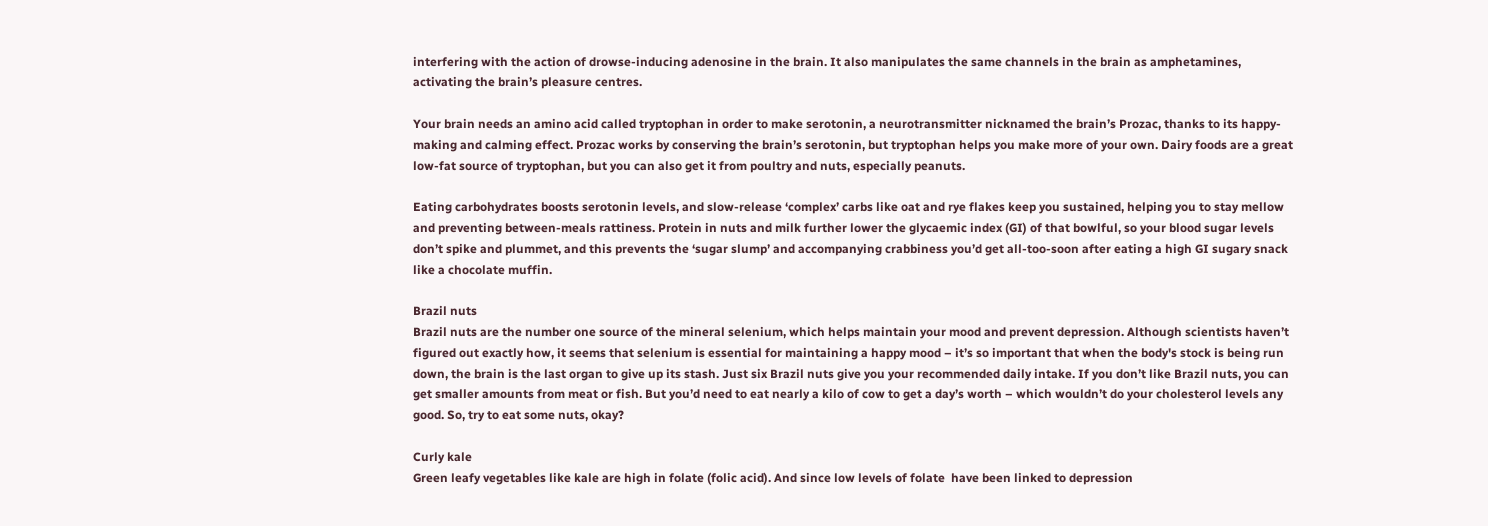interfering with the action of drowse-inducing adenosine in the brain. It also manipulates the same channels in the brain as amphetamines, activating the brain’s pleasure centres.

Your brain needs an amino acid called tryptophan in order to make serotonin, a neurotransmitter nicknamed the brain’s Prozac, thanks to its happy-making and calming effect. Prozac works by conserving the brain’s serotonin, but tryptophan helps you make more of your own. Dairy foods are a great low-fat source of tryptophan, but you can also get it from poultry and nuts, especially peanuts.

Eating carbohydrates boosts serotonin levels, and slow-release ‘complex’ carbs like oat and rye flakes keep you sustained, helping you to stay mellow and preventing between-meals rattiness. Protein in nuts and milk further lower the glycaemic index (GI) of that bowlful, so your blood sugar levels don’t spike and plummet, and this prevents the ‘sugar slump’ and accompanying crabbiness you’d get all-too-soon after eating a high GI sugary snack like a chocolate muffin.

Brazil nuts
Brazil nuts are the number one source of the mineral selenium, which helps maintain your mood and prevent depression. Although scientists haven’t figured out exactly how, it seems that selenium is essential for maintaining a happy mood – it’s so important that when the body's stock is being run down, the brain is the last organ to give up its stash. Just six Brazil nuts give you your recommended daily intake. If you don’t like Brazil nuts, you can get smaller amounts from meat or fish. But you’d need to eat nearly a kilo of cow to get a day’s worth – which wouldn’t do your cholesterol levels any good. So, try to eat some nuts, okay?

Curly kale
Green leafy vegetables like kale are high in folate (folic acid). And since low levels of folate  have been linked to depression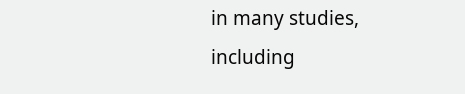in many studies, including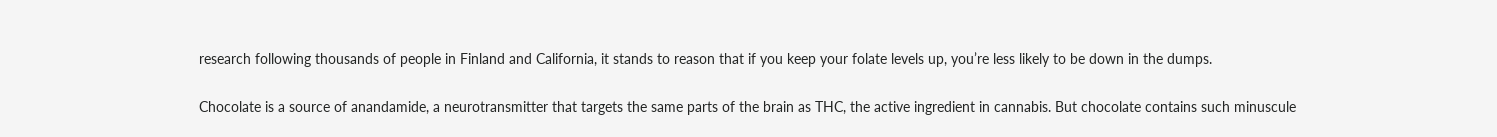research following thousands of people in Finland and California, it stands to reason that if you keep your folate levels up, you’re less likely to be down in the dumps.

Chocolate is a source of anandamide, a neurotransmitter that targets the same parts of the brain as THC, the active ingredient in cannabis. But chocolate contains such minuscule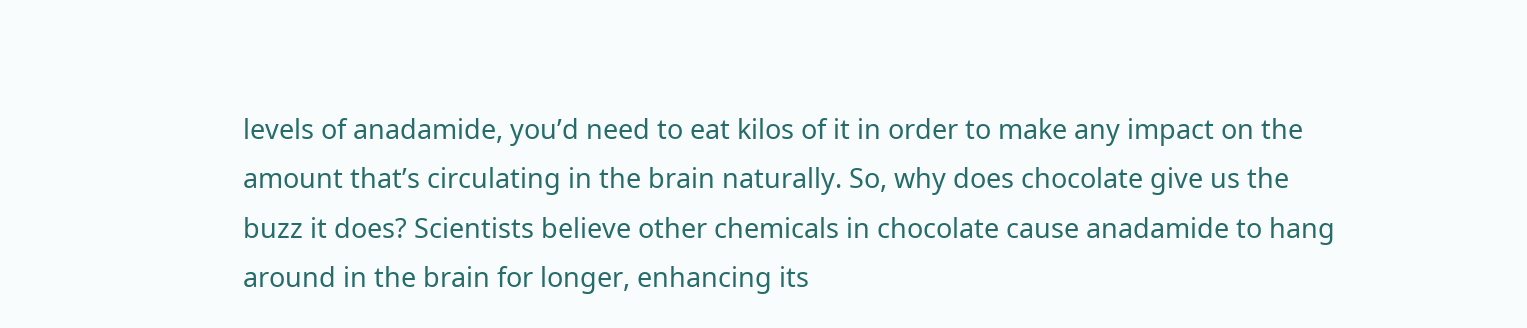levels of anadamide, you’d need to eat kilos of it in order to make any impact on the amount that’s circulating in the brain naturally. So, why does chocolate give us the buzz it does? Scientists believe other chemicals in chocolate cause anadamide to hang around in the brain for longer, enhancing its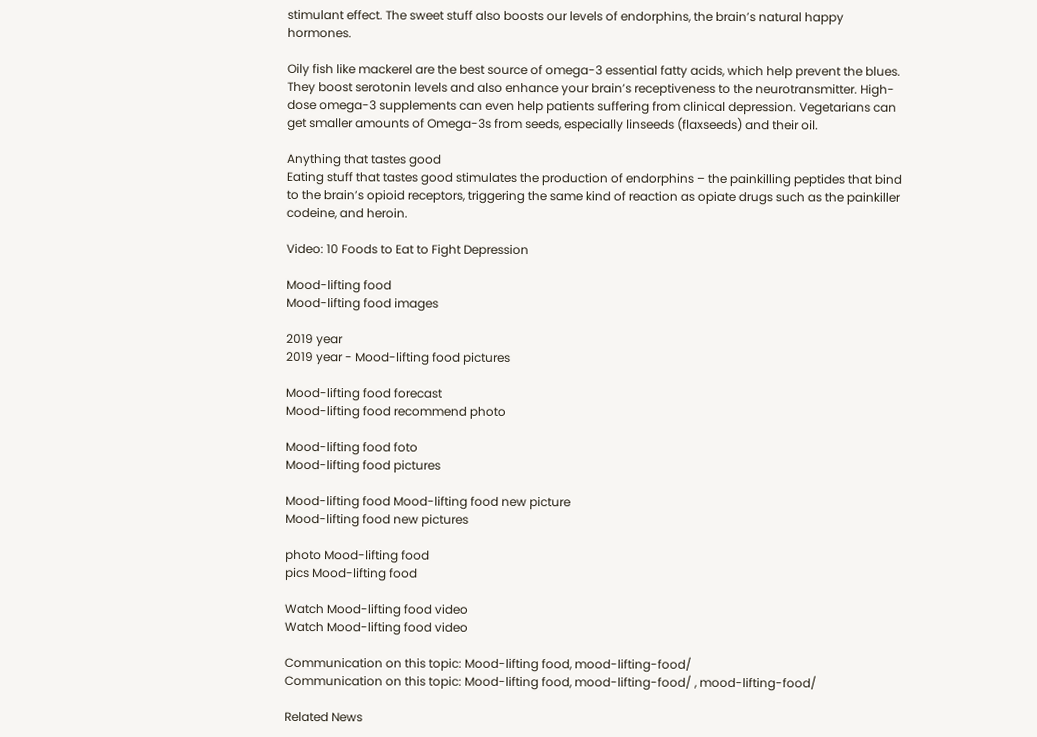stimulant effect. The sweet stuff also boosts our levels of endorphins, the brain’s natural happy hormones.

Oily fish like mackerel are the best source of omega-3 essential fatty acids, which help prevent the blues. They boost serotonin levels and also enhance your brain’s receptiveness to the neurotransmitter. High-dose omega-3 supplements can even help patients suffering from clinical depression. Vegetarians can get smaller amounts of Omega-3s from seeds, especially linseeds (flaxseeds) and their oil.

Anything that tastes good
Eating stuff that tastes good stimulates the production of endorphins – the painkilling peptides that bind to the brain’s opioid receptors, triggering the same kind of reaction as opiate drugs such as the painkiller codeine, and heroin.

Video: 10 Foods to Eat to Fight Depression

Mood-lifting food
Mood-lifting food images

2019 year
2019 year - Mood-lifting food pictures

Mood-lifting food forecast
Mood-lifting food recommend photo

Mood-lifting food foto
Mood-lifting food pictures

Mood-lifting food Mood-lifting food new picture
Mood-lifting food new pictures

photo Mood-lifting food
pics Mood-lifting food

Watch Mood-lifting food video
Watch Mood-lifting food video

Communication on this topic: Mood-lifting food, mood-lifting-food/
Communication on this topic: Mood-lifting food, mood-lifting-food/ , mood-lifting-food/

Related News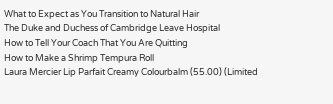What to Expect as You Transition to Natural Hair
The Duke and Duchess of Cambridge Leave Hospital
How to Tell Your Coach That You Are Quitting
How to Make a Shrimp Tempura Roll
Laura Mercier Lip Parfait Creamy Colourbalm (55.00) (Limited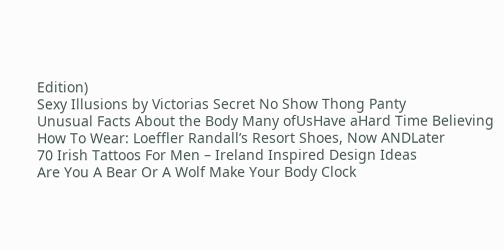Edition)
Sexy Illusions by Victorias Secret No Show Thong Panty
Unusual Facts About the Body Many ofUsHave aHard Time Believing
How To Wear: Loeffler Randall’s Resort Shoes, Now ANDLater
70 Irish Tattoos For Men – Ireland Inspired Design Ideas
Are You A Bear Or A Wolf Make Your Body Clock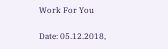Work For You

Date: 05.12.2018,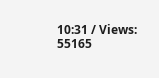10:31 / Views: 55165